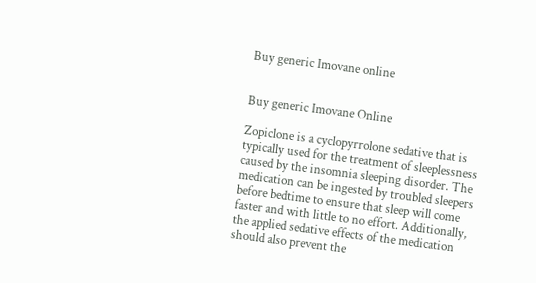Buy generic Imovane online


Buy generic Imovane Online

Zopiclone is a cyclopyrrolone sedative that is typically used for the treatment of sleeplessness caused by the insomnia sleeping disorder. The medication can be ingested by troubled sleepers before bedtime to ensure that sleep will come faster and with little to no effort. Additionally, the applied sedative effects of the medication should also prevent the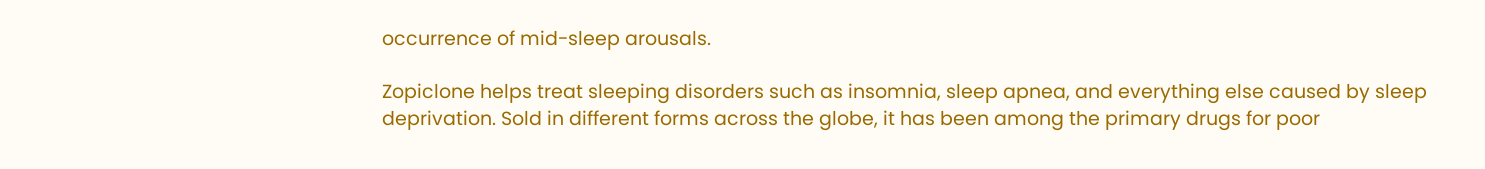occurrence of mid-sleep arousals.

Zopiclone helps treat sleeping disorders such as insomnia, sleep apnea, and everything else caused by sleep deprivation. Sold in different forms across the globe, it has been among the primary drugs for poor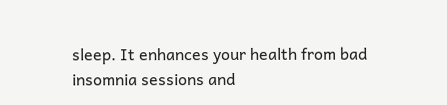sleep. It enhances your health from bad insomnia sessions and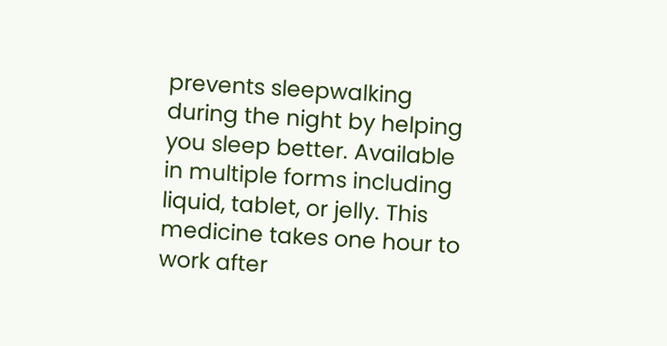prevents sleepwalking during the night by helping you sleep better. Available in multiple forms including liquid, tablet, or jelly. This medicine takes one hour to work after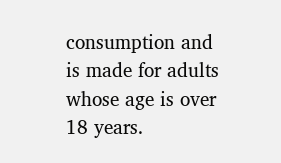consumption and is made for adults whose age is over 18 years.